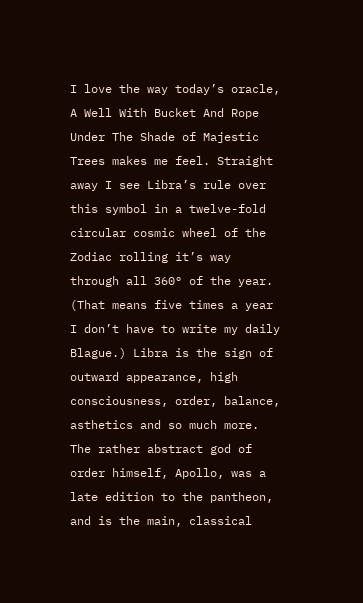I love the way today’s oracle, A Well With Bucket And Rope Under The Shade of Majestic Trees makes me feel. Straight away I see Libra’s rule over this symbol in a twelve-fold circular cosmic wheel of the Zodiac rolling it’s way through all 360° of the year. (That means five times a year I don’t have to write my daily Blague.) Libra is the sign of outward appearance, high consciousness, order, balance, asthetics and so much more. The rather abstract god of order himself, Apollo, was a late edition to the pantheon, and is the main, classical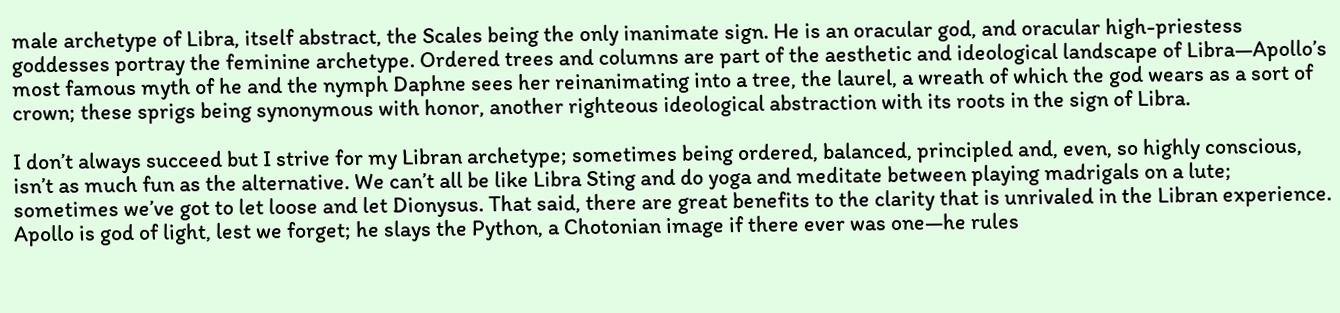male archetype of Libra, itself abstract, the Scales being the only inanimate sign. He is an oracular god, and oracular high-priestess goddesses portray the feminine archetype. Ordered trees and columns are part of the aesthetic and ideological landscape of Libra—Apollo’s most famous myth of he and the nymph Daphne sees her reinanimating into a tree, the laurel, a wreath of which the god wears as a sort of crown; these sprigs being synonymous with honor, another righteous ideological abstraction with its roots in the sign of Libra.

I don’t always succeed but I strive for my Libran archetype; sometimes being ordered, balanced, principled and, even, so highly conscious, isn’t as much fun as the alternative. We can’t all be like Libra Sting and do yoga and meditate between playing madrigals on a lute; sometimes we’ve got to let loose and let Dionysus. That said, there are great benefits to the clarity that is unrivaled in the Libran experience. Apollo is god of light, lest we forget; he slays the Python, a Chotonian image if there ever was one—he rules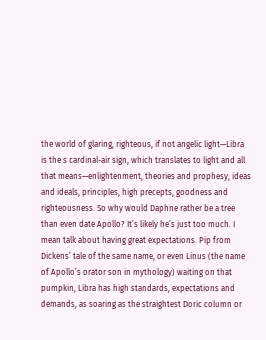the world of glaring, righteous, if not angelic light—Libra is the s cardinal-air sign, which translates to light and all that means—enlightenment, theories and prophesy, ideas and ideals, principles, high precepts, goodness and righteousness. So why would Daphne rather be a tree than even date Apollo? It’s likely he’s just too much. I mean talk about having great expectations. Pip from Dickens’ tale of the same name, or even Linus (the name of Apollo’s orator son in mythology) waiting on that pumpkin, Libra has high standards, expectations and demands, as soaring as the straightest Doric column or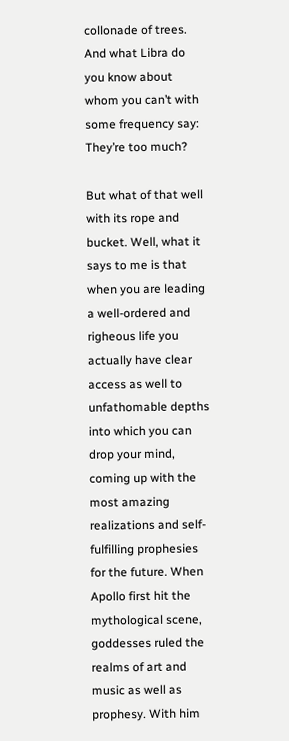collonade of trees. And what Libra do you know about whom you can’t with some frequency say: They’re too much?

But what of that well with its rope and bucket. Well, what it says to me is that when you are leading a well-ordered and righeous life you actually have clear access as well to unfathomable depths into which you can drop your mind, coming up with the most amazing realizations and self-fulfilling prophesies for the future. When Apollo first hit the mythological scene, goddesses ruled the realms of art and music as well as prophesy. With him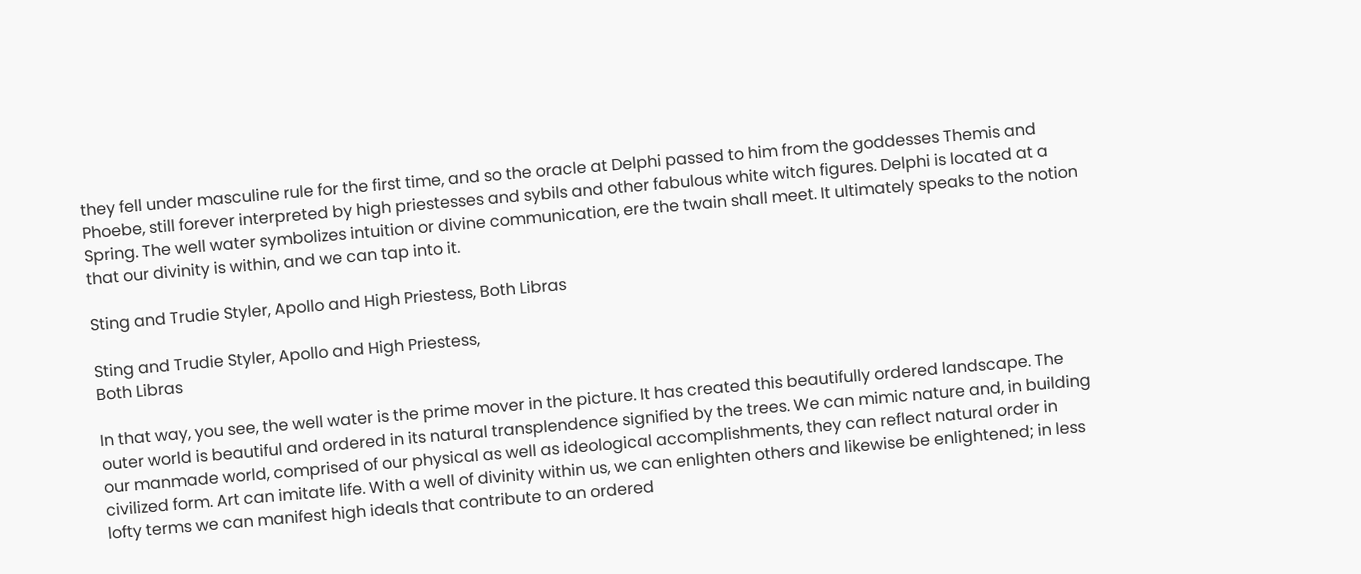they fell under masculine rule for the first time, and so the oracle at Delphi passed to him from the goddesses Themis and Phoebe, still forever interpreted by high priestesses and sybils and other fabulous white witch figures. Delphi is located at a Spring. The well water symbolizes intuition or divine communication, ere the twain shall meet. It ultimately speaks to the notion that our divinity is within, and we can tap into it.

Sting and Trudie Styler, Apollo and High Priestess, Both Libras

Sting and Trudie Styler, Apollo and High Priestess,
Both Libras

In that way, you see, the well water is the prime mover in the picture. It has created this beautifully ordered landscape. The outer world is beautiful and ordered in its natural transplendence signified by the trees. We can mimic nature and, in building our manmade world, comprised of our physical as well as ideological accomplishments, they can reflect natural order in civilized form. Art can imitate life. With a well of divinity within us, we can enlighten others and likewise be enlightened; in less lofty terms we can manifest high ideals that contribute to an ordered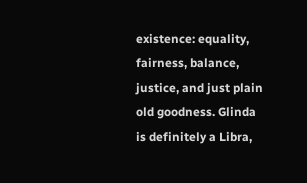existence: equality, fairness, balance, justice, and just plain old goodness. Glinda is definitely a Libra,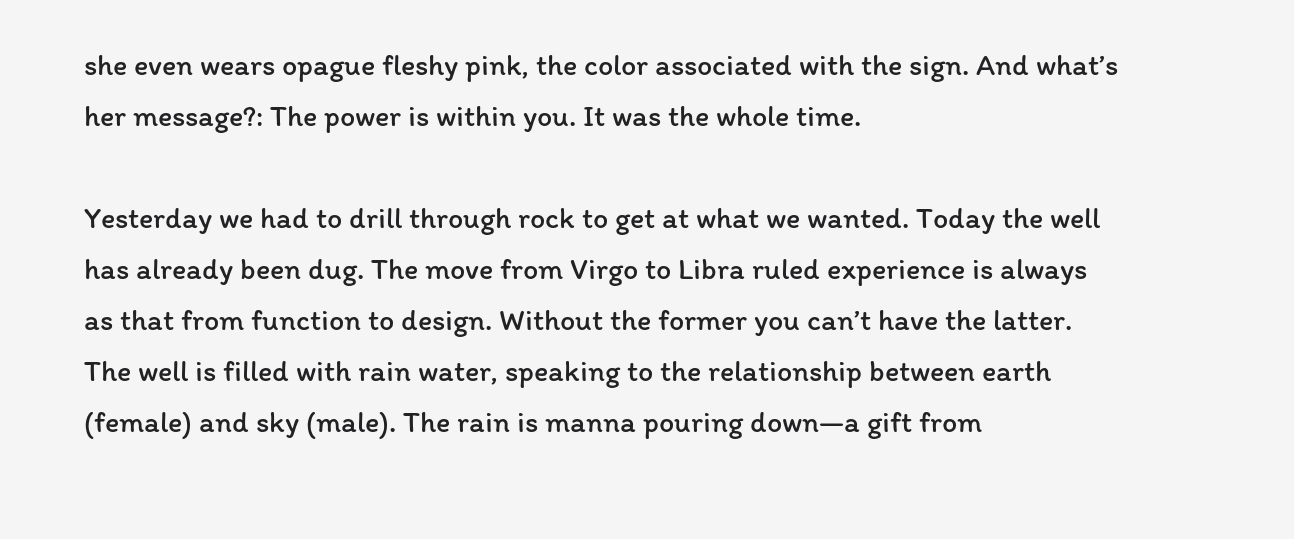she even wears opague fleshy pink, the color associated with the sign. And what’s her message?: The power is within you. It was the whole time.

Yesterday we had to drill through rock to get at what we wanted. Today the well has already been dug. The move from Virgo to Libra ruled experience is always as that from function to design. Without the former you can’t have the latter. The well is filled with rain water, speaking to the relationship between earth (female) and sky (male). The rain is manna pouring down—a gift from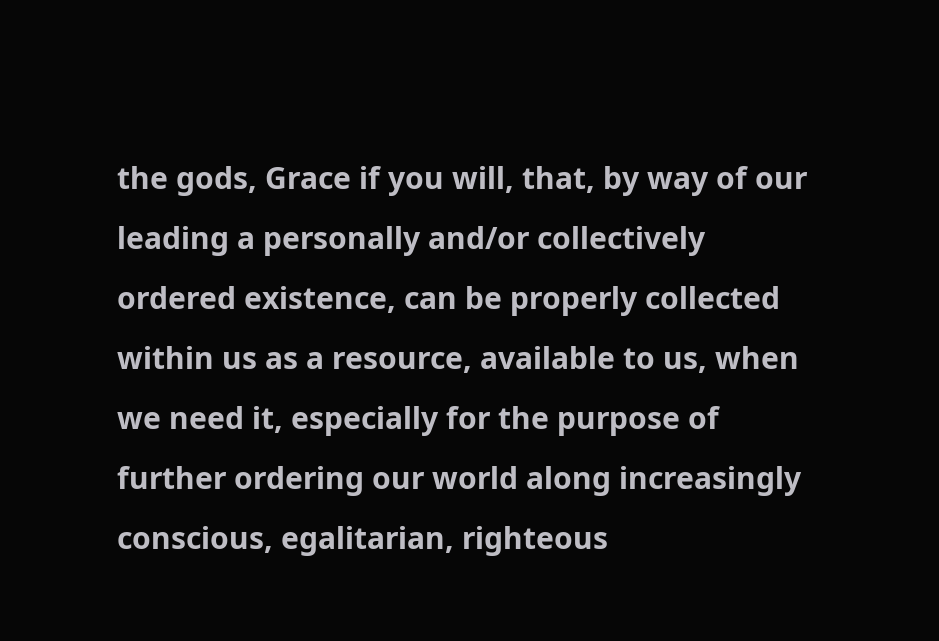the gods, Grace if you will, that, by way of our leading a personally and/or collectively ordered existence, can be properly collected within us as a resource, available to us, when we need it, especially for the purpose of further ordering our world along increasingly conscious, egalitarian, righteous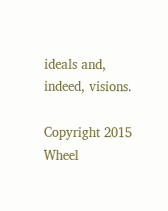ideals and, indeed, visions.

Copyright 2015 Wheel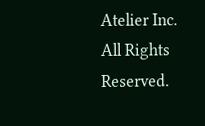Atelier Inc. All Rights Reserved.